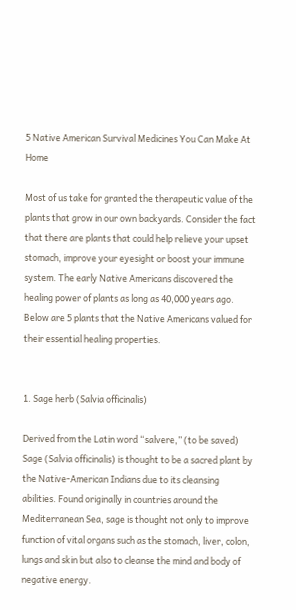5 Native American Survival Medicines You Can Make At Home

Most of us take for granted the therapeutic value of the plants that grow in our own backyards. Consider the fact that there are plants that could help relieve your upset stomach, improve your eyesight or boost your immune system. The early Native Americans discovered the healing power of plants as long as 40,000 years ago. Below are 5 plants that the Native Americans valued for their essential healing properties.


1. Sage herb (Salvia officinalis)

Derived from the Latin word “salvere,” (to be saved) Sage (Salvia officinalis) is thought to be a sacred plant by the Native-American Indians due to its cleansing abilities. Found originally in countries around the Mediterranean Sea, sage is thought not only to improve function of vital organs such as the stomach, liver, colon, lungs and skin but also to cleanse the mind and body of negative energy.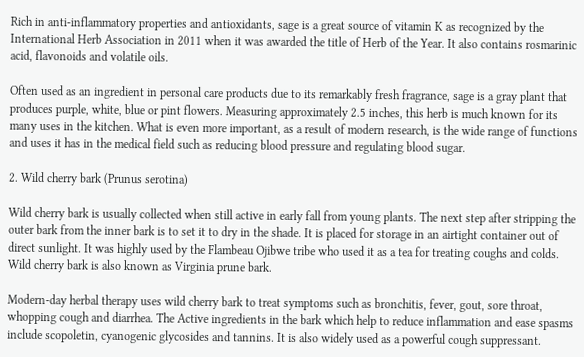Rich in anti-inflammatory properties and antioxidants, sage is a great source of vitamin K as recognized by the International Herb Association in 2011 when it was awarded the title of Herb of the Year. It also contains rosmarinic acid, flavonoids and volatile oils.

Often used as an ingredient in personal care products due to its remarkably fresh fragrance, sage is a gray plant that produces purple, white, blue or pint flowers. Measuring approximately 2.5 inches, this herb is much known for its many uses in the kitchen. What is even more important, as a result of modern research, is the wide range of functions and uses it has in the medical field such as reducing blood pressure and regulating blood sugar.

2. Wild cherry bark (Prunus serotina)

Wild cherry bark is usually collected when still active in early fall from young plants. The next step after stripping the outer bark from the inner bark is to set it to dry in the shade. It is placed for storage in an airtight container out of direct sunlight. It was highly used by the Flambeau Ojibwe tribe who used it as a tea for treating coughs and colds. Wild cherry bark is also known as Virginia prune bark.

Modern-day herbal therapy uses wild cherry bark to treat symptoms such as bronchitis, fever, gout, sore throat, whopping cough and diarrhea. The Active ingredients in the bark which help to reduce inflammation and ease spasms include scopoletin, cyanogenic glycosides and tannins. It is also widely used as a powerful cough suppressant.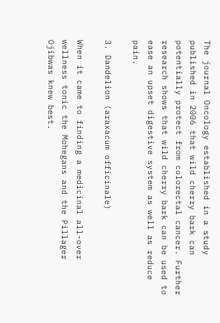The journal Oncology established in a study published in 2006 that wild cherry bark can potentially protect from colorectal cancer. Further research shows that wild cherry bark can be used to ease an upset digestive system as well as reduce pain.

3. Dandelion (araxacum officinale)

When it came to finding a medicinal all-over wellness tonic the Mohegans and the Pillager Ojibwas knew best.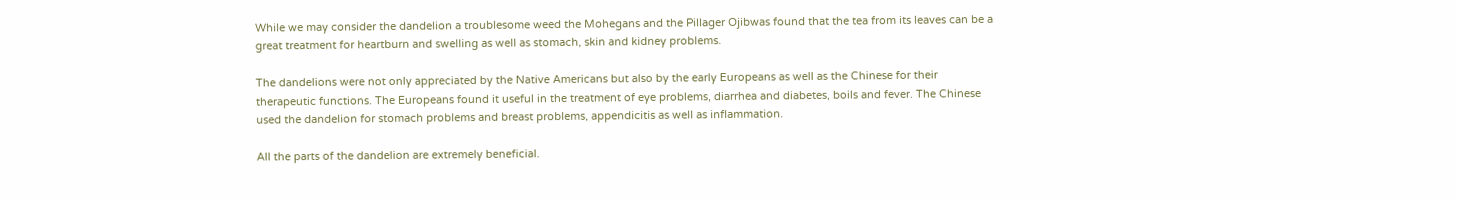While we may consider the dandelion a troublesome weed the Mohegans and the Pillager Ojibwas found that the tea from its leaves can be a great treatment for heartburn and swelling as well as stomach, skin and kidney problems.

The dandelions were not only appreciated by the Native Americans but also by the early Europeans as well as the Chinese for their therapeutic functions. The Europeans found it useful in the treatment of eye problems, diarrhea and diabetes, boils and fever. The Chinese used the dandelion for stomach problems and breast problems, appendicitis as well as inflammation.

All the parts of the dandelion are extremely beneficial.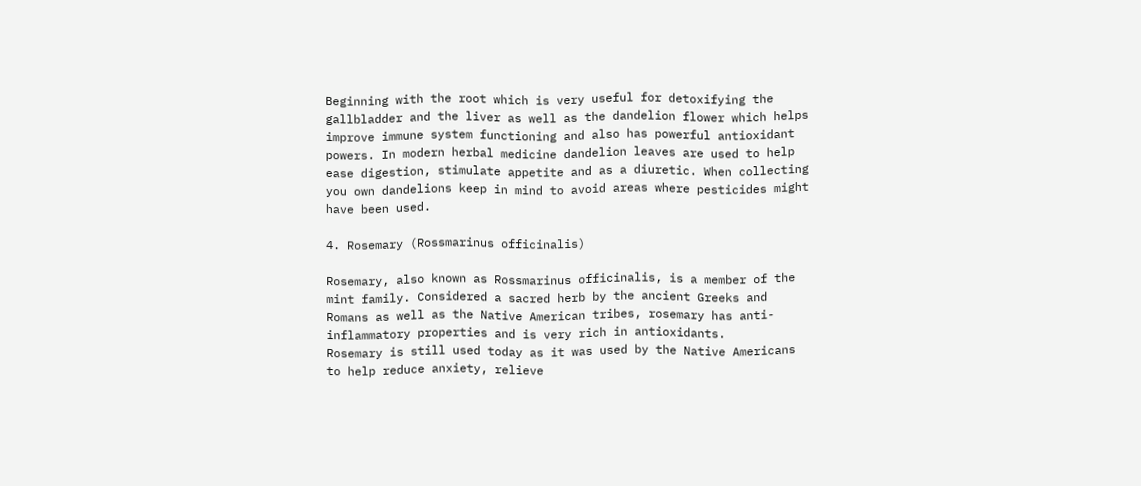Beginning with the root which is very useful for detoxifying the gallbladder and the liver as well as the dandelion flower which helps improve immune system functioning and also has powerful antioxidant powers. In modern herbal medicine dandelion leaves are used to help ease digestion, stimulate appetite and as a diuretic. When collecting you own dandelions keep in mind to avoid areas where pesticides might have been used.

4. Rosemary (Rossmarinus officinalis)

Rosemary, also known as Rossmarinus officinalis, is a member of the mint family. Considered a sacred herb by the ancient Greeks and Romans as well as the Native American tribes, rosemary has anti-inflammatory properties and is very rich in antioxidants.
Rosemary is still used today as it was used by the Native Americans to help reduce anxiety, relieve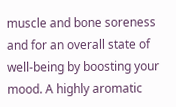muscle and bone soreness and for an overall state of well-being by boosting your mood. A highly aromatic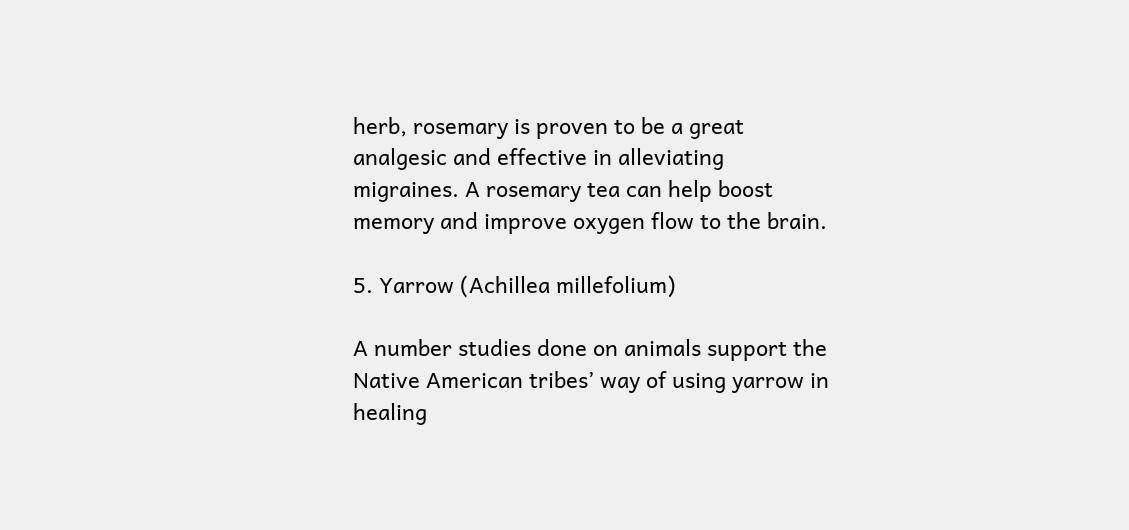herb, rosemary is proven to be a great analgesic and effective in alleviating migraines. A rosemary tea can help boost memory and improve oxygen flow to the brain.

5. Yarrow (Achillea millefolium)

A number studies done on animals support the Native American tribes’ way of using yarrow in healing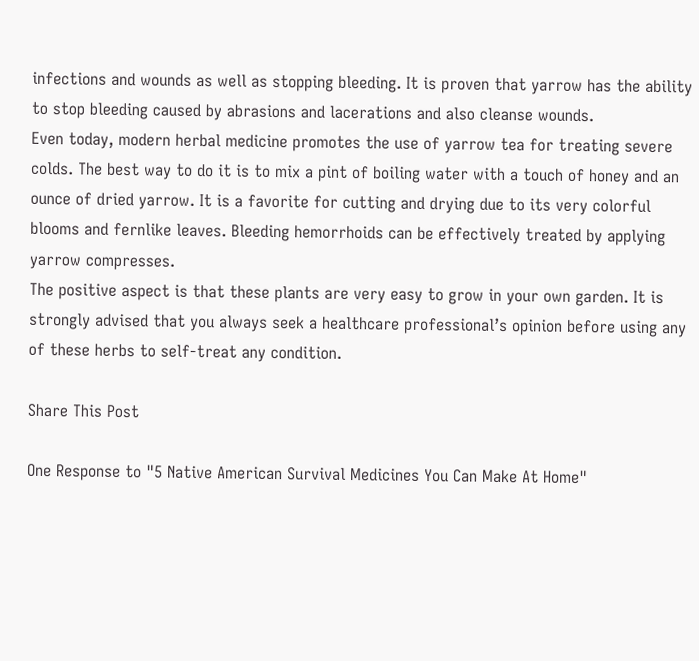infections and wounds as well as stopping bleeding. It is proven that yarrow has the ability to stop bleeding caused by abrasions and lacerations and also cleanse wounds.
Even today, modern herbal medicine promotes the use of yarrow tea for treating severe colds. The best way to do it is to mix a pint of boiling water with a touch of honey and an ounce of dried yarrow. It is a favorite for cutting and drying due to its very colorful blooms and fernlike leaves. Bleeding hemorrhoids can be effectively treated by applying yarrow compresses.
The positive aspect is that these plants are very easy to grow in your own garden. It is strongly advised that you always seek a healthcare professional’s opinion before using any of these herbs to self-treat any condition.

Share This Post

One Response to "5 Native American Survival Medicines You Can Make At Home"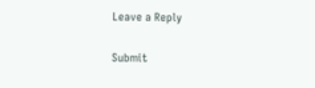Leave a Reply

Submit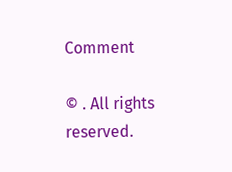Comment

© . All rights reserved.